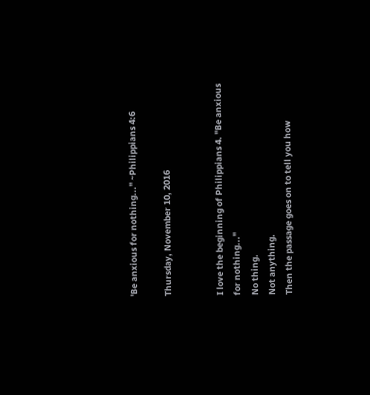'Be anxious for nothing..." ~Philippians 4:6

Thursday, November 10, 2016


I love the beginning of Philippians 4. "Be anxious for nothing..."
No thing.
Not anything.
Then the passage goes on to tell you how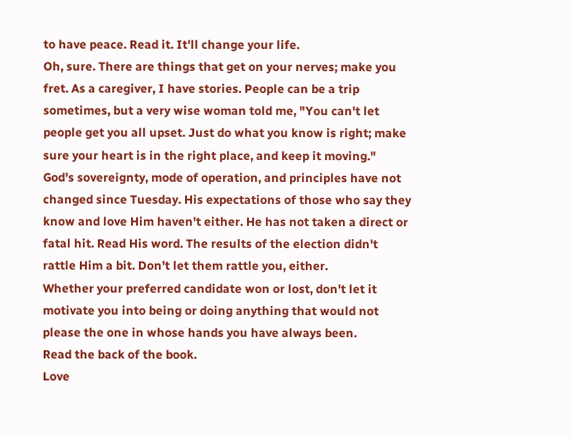to have peace. Read it. It'll change your life.
Oh, sure. There are things that get on your nerves; make you fret. As a caregiver, I have stories. People can be a trip sometimes, but a very wise woman told me, "You can't let people get you all upset. Just do what you know is right; make sure your heart is in the right place, and keep it moving."
God's sovereignty, mode of operation, and principles have not changed since Tuesday. His expectations of those who say they know and love Him haven't either. He has not taken a direct or fatal hit. Read His word. The results of the election didn't rattle Him a bit. Don't let them rattle you, either.
Whether your preferred candidate won or lost, don't let it motivate you into being or doing anything that would not please the one in whose hands you have always been.
Read the back of the book.
Love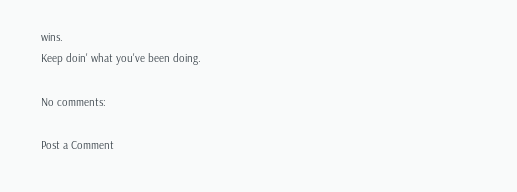wins.
Keep doin' what you've been doing.

No comments:

Post a Comment